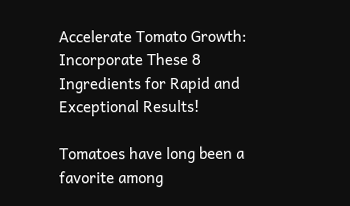Accelerate Tomato Growth: Incorporate These 8 Ingredients for Rapid and Exceptional Results!

Tomatoes have long been a favorite among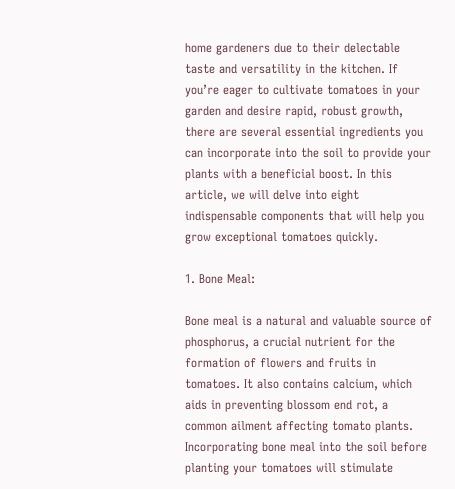home gardeners due to their delectable taste and versatility in the kitchen. If you’re eager to cultivate tomatoes in your garden and desire rapid, robust growth, there are several essential ingredients you can incorporate into the soil to provide your plants with a beneficial boost. In this article, we will delve into eight indispensable components that will help you grow exceptional tomatoes quickly.

1. Bone Meal:

Bone meal is a natural and valuable source of phosphorus, a crucial nutrient for the formation of flowers and fruits in tomatoes. It also contains calcium, which aids in preventing blossom end rot, a common ailment affecting tomato plants. Incorporating bone meal into the soil before planting your tomatoes will stimulate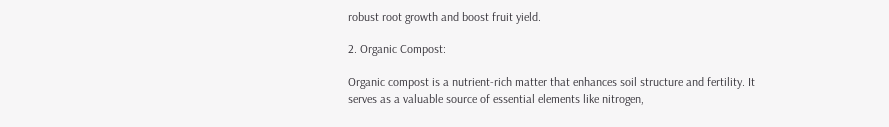robust root growth and boost fruit yield.

2. Organic Compost:

Organic compost is a nutrient-rich matter that enhances soil structure and fertility. It serves as a valuable source of essential elements like nitrogen,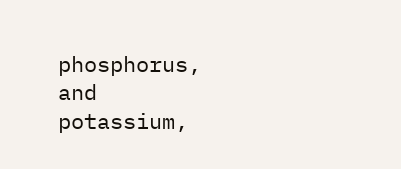phosphorus, and potassium,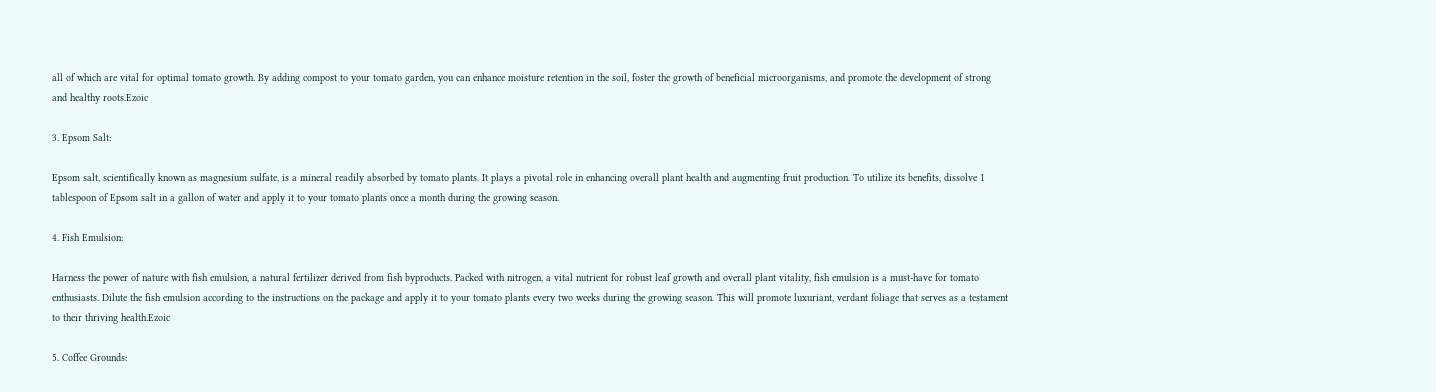all of which are vital for optimal tomato growth. By adding compost to your tomato garden, you can enhance moisture retention in the soil, foster the growth of beneficial microorganisms, and promote the development of strong and healthy roots.Ezoic

3. Epsom Salt:

Epsom salt, scientifically known as magnesium sulfate, is a mineral readily absorbed by tomato plants. It plays a pivotal role in enhancing overall plant health and augmenting fruit production. To utilize its benefits, dissolve 1 tablespoon of Epsom salt in a gallon of water and apply it to your tomato plants once a month during the growing season.

4. Fish Emulsion:

Harness the power of nature with fish emulsion, a natural fertilizer derived from fish byproducts. Packed with nitrogen, a vital nutrient for robust leaf growth and overall plant vitality, fish emulsion is a must-have for tomato enthusiasts. Dilute the fish emulsion according to the instructions on the package and apply it to your tomato plants every two weeks during the growing season. This will promote luxuriant, verdant foliage that serves as a testament to their thriving health.Ezoic

5. Coffee Grounds: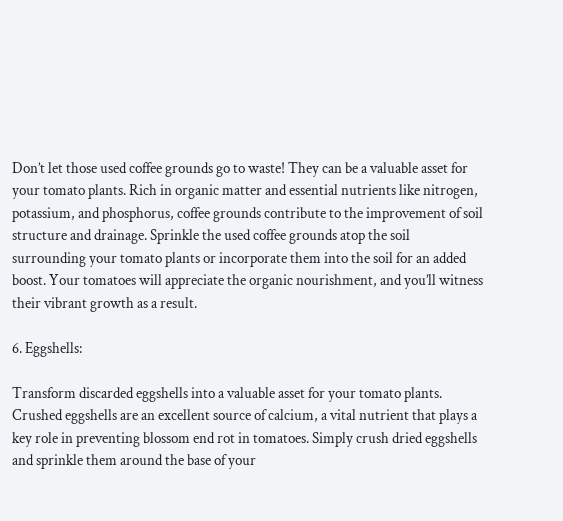Don’t let those used coffee grounds go to waste! They can be a valuable asset for your tomato plants. Rich in organic matter and essential nutrients like nitrogen, potassium, and phosphorus, coffee grounds contribute to the improvement of soil structure and drainage. Sprinkle the used coffee grounds atop the soil surrounding your tomato plants or incorporate them into the soil for an added boost. Your tomatoes will appreciate the organic nourishment, and you’ll witness their vibrant growth as a result.

6. Eggshells:

Transform discarded eggshells into a valuable asset for your tomato plants. Crushed eggshells are an excellent source of calcium, a vital nutrient that plays a key role in preventing blossom end rot in tomatoes. Simply crush dried eggshells and sprinkle them around the base of your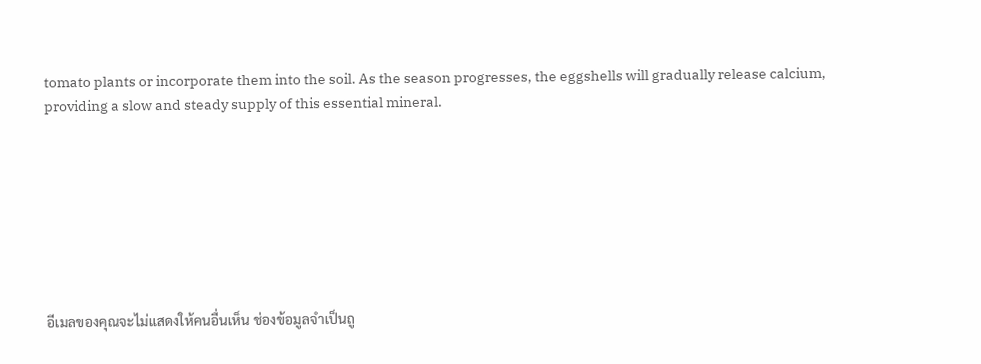tomato plants or incorporate them into the soil. As the season progresses, the eggshells will gradually release calcium, providing a slow and steady supply of this essential mineral.








อีเมลของคุณจะไม่แสดงให้คนอื่นเห็น ช่องข้อมูลจำเป็นถู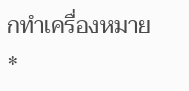กทำเครื่องหมาย *